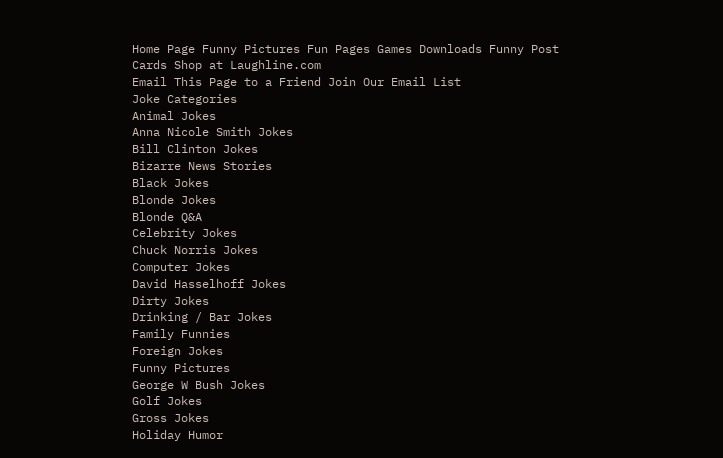Home Page Funny Pictures Fun Pages Games Downloads Funny Post Cards Shop at Laughline.com
Email This Page to a Friend Join Our Email List
Joke Categories
Animal Jokes
Anna Nicole Smith Jokes
Bill Clinton Jokes
Bizarre News Stories
Black Jokes
Blonde Jokes
Blonde Q&A
Celebrity Jokes
Chuck Norris Jokes
Computer Jokes
David Hasselhoff Jokes
Dirty Jokes
Drinking / Bar Jokes
Family Funnies
Foreign Jokes
Funny Pictures
George W Bush Jokes
Golf Jokes
Gross Jokes
Holiday Humor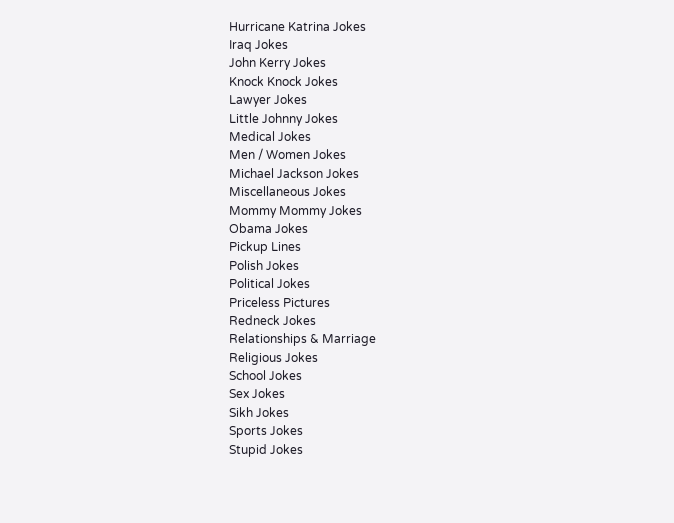Hurricane Katrina Jokes
Iraq Jokes
John Kerry Jokes
Knock Knock Jokes
Lawyer Jokes
Little Johnny Jokes
Medical Jokes
Men / Women Jokes
Michael Jackson Jokes
Miscellaneous Jokes
Mommy Mommy Jokes
Obama Jokes
Pickup Lines
Polish Jokes
Political Jokes
Priceless Pictures
Redneck Jokes
Relationships & Marriage
Religious Jokes
School Jokes
Sex Jokes
Sikh Jokes
Sports Jokes
Stupid Jokes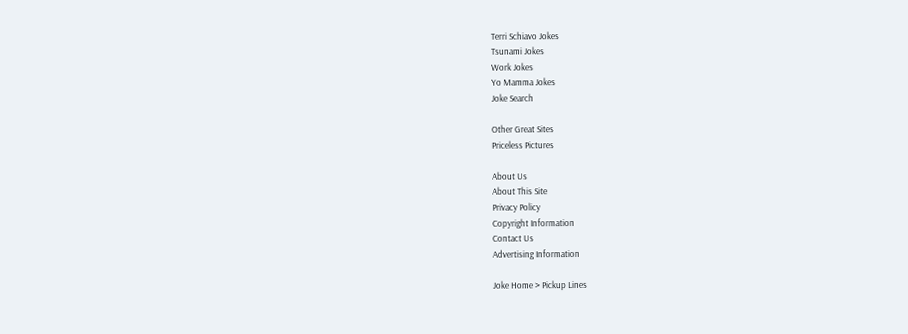Terri Schiavo Jokes
Tsunami Jokes
Work Jokes
Yo Mamma Jokes
Joke Search

Other Great Sites
Priceless Pictures

About Us
About This Site
Privacy Policy
Copyright Information
Contact Us
Advertising Information

Joke Home > Pickup Lines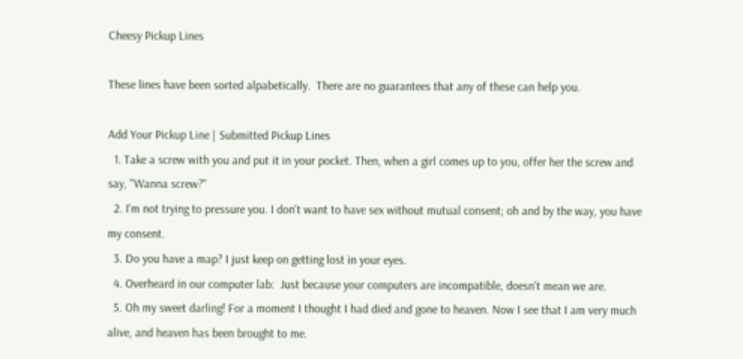Cheesy Pickup Lines

These lines have been sorted alpabetically.  There are no guarantees that any of these can help you.

Add Your Pickup Line | Submitted Pickup Lines
  1. Take a screw with you and put it in your pocket. Then, when a girl comes up to you, offer her the screw and say, "Wanna screw?"
  2. I'm not trying to pressure you. I don't want to have sex without mutual consent; oh and by the way, you have my consent.
  3. Do you have a map? I just keep on getting lost in your eyes.
  4. Overheard in our computer lab:  Just because your computers are incompatible, doesn't mean we are.
  5. Oh my sweet darling! For a moment I thought I had died and gone to heaven. Now I see that I am very much alive, and heaven has been brought to me.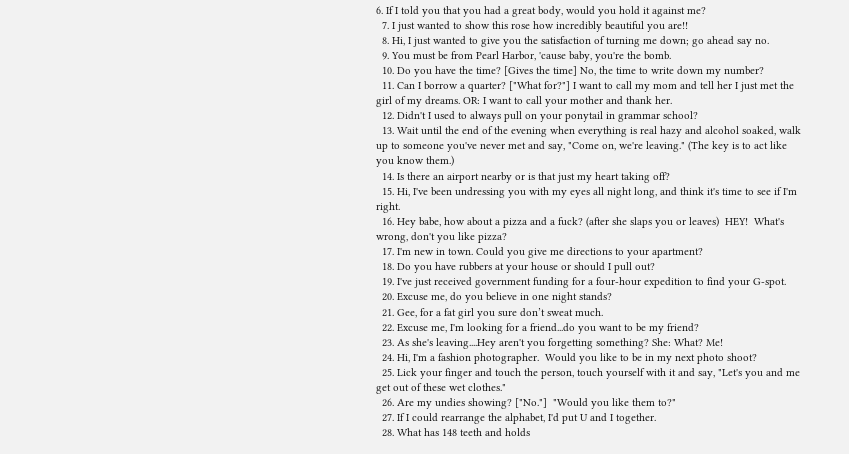6. If I told you that you had a great body, would you hold it against me?
  7. I just wanted to show this rose how incredibly beautiful you are!!
  8. Hi, I just wanted to give you the satisfaction of turning me down; go ahead say no.
  9. You must be from Pearl Harbor, 'cause baby, you're the bomb.
  10. Do you have the time? [Gives the time] No, the time to write down my number?
  11. Can I borrow a quarter? ["What for?"] I want to call my mom and tell her I just met the girl of my dreams. OR: I want to call your mother and thank her.
  12. Didn't I used to always pull on your ponytail in grammar school?
  13. Wait until the end of the evening when everything is real hazy and alcohol soaked, walk up to someone you've never met and say, "Come on, we're leaving." (The key is to act like you know them.)
  14. Is there an airport nearby or is that just my heart taking off?
  15. Hi, I've been undressing you with my eyes all night long, and think it's time to see if I'm right.
  16. Hey babe, how about a pizza and a fuck? (after she slaps you or leaves)  HEY!  What's wrong, don't you like pizza?
  17. I'm new in town. Could you give me directions to your apartment?
  18. Do you have rubbers at your house or should I pull out?
  19. I've just received government funding for a four-hour expedition to find your G-spot.
  20. Excuse me, do you believe in one night stands?
  21. Gee, for a fat girl you sure don’t sweat much.
  22. Excuse me, I'm looking for a friend...do you want to be my friend?
  23. As she's leaving....Hey aren't you forgetting something? She: What? Me!
  24. Hi, I'm a fashion photographer.  Would you like to be in my next photo shoot?
  25. Lick your finger and touch the person, touch yourself with it and say, "Let's you and me get out of these wet clothes."
  26. Are my undies showing? ["No."]  "Would you like them to?"
  27. If I could rearrange the alphabet, I'd put U and I together.
  28. What has 148 teeth and holds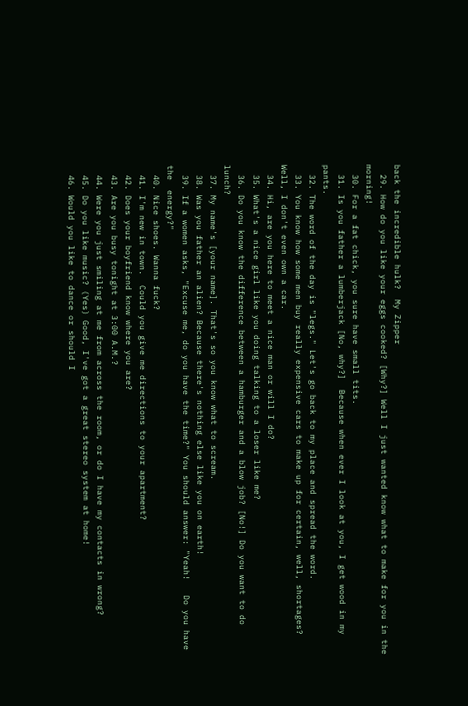back the incredible hulk?  My Zipper
  29. How do you like your eggs cooked? [Why?] Well I just wanted know what to make for you in the morning!
  30. For a fat chick, you sure have small tits.
  31. Is you father a lumberjack [No, why?]  Because when ever I look at you, I get wood in my pants.
  32. The word of the day is "legs." Let's go back to my place and spread the word.
  33. You know how some men buy really expensive cars to make up for certain, well, shortages? Well, I don't even own a car.
  34. Hi, are you here to meet a nice man or will I do?
  35. What's a nice girl like you doing talking to a loser like me?
  36. Do you know the difference between a hamburger and a blow job? [No!] Do you want to do lunch?
  37. My name's [your name]. That's so you know what to scream.
  38. Was you father an alien? Because there's nothing else like you on earth!
  39. If a women asks, "Excuse me, do you have the time?" You should answer: "Yeah!   Do you have the  energy?"
  40. Nice shoes. Wanna fuck?
  41. I'm new in town.  Could you give me directions to your apartment?
  42. Does your boyfriend know where you are?
  43. Are you busy tonight at 3:00 A.M.?
  44. Were you just smiling at me from across the room, or do I have my contacts in wrong?
  45. Do you like music? (Yes) Good, I've got a great stereo system at home!
  46. Would you like to dance or should I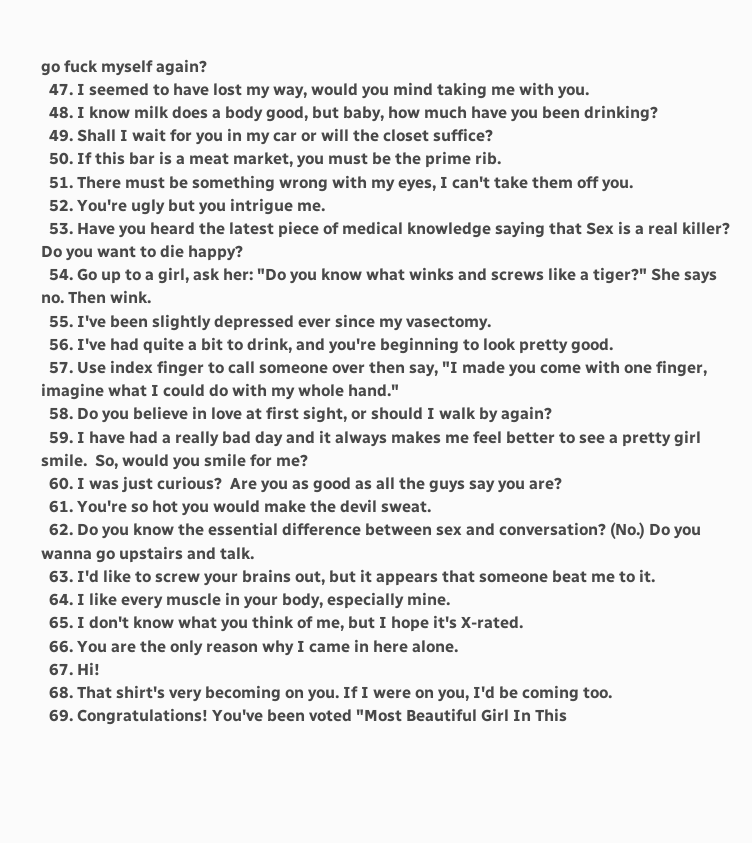go fuck myself again?
  47. I seemed to have lost my way, would you mind taking me with you.
  48. I know milk does a body good, but baby, how much have you been drinking?
  49. Shall I wait for you in my car or will the closet suffice?
  50. If this bar is a meat market, you must be the prime rib.
  51. There must be something wrong with my eyes, I can't take them off you.
  52. You're ugly but you intrigue me.
  53. Have you heard the latest piece of medical knowledge saying that Sex is a real killer?  Do you want to die happy?
  54. Go up to a girl, ask her: "Do you know what winks and screws like a tiger?" She says no. Then wink.
  55. I've been slightly depressed ever since my vasectomy.
  56. I've had quite a bit to drink, and you're beginning to look pretty good.
  57. Use index finger to call someone over then say, "I made you come with one finger, imagine what I could do with my whole hand."
  58. Do you believe in love at first sight, or should I walk by again?
  59. I have had a really bad day and it always makes me feel better to see a pretty girl smile.  So, would you smile for me?
  60. I was just curious?  Are you as good as all the guys say you are?
  61. You're so hot you would make the devil sweat.
  62. Do you know the essential difference between sex and conversation? (No.) Do you wanna go upstairs and talk.
  63. I'd like to screw your brains out, but it appears that someone beat me to it.
  64. I like every muscle in your body, especially mine.
  65. I don't know what you think of me, but I hope it's X-rated.
  66. You are the only reason why I came in here alone.
  67. Hi!
  68. That shirt's very becoming on you. If I were on you, I'd be coming too.
  69. Congratulations! You've been voted "Most Beautiful Girl In This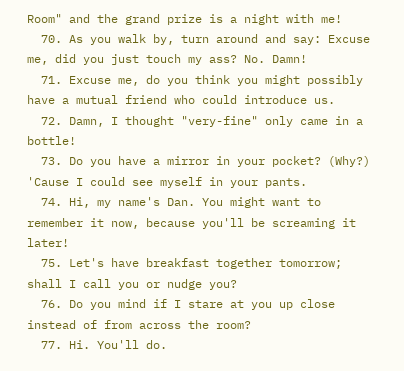Room" and the grand prize is a night with me!
  70. As you walk by, turn around and say: Excuse me, did you just touch my ass? No. Damn!
  71. Excuse me, do you think you might possibly have a mutual friend who could introduce us.
  72. Damn, I thought "very-fine" only came in a bottle!
  73. Do you have a mirror in your pocket? (Why?) 'Cause I could see myself in your pants.
  74. Hi, my name's Dan. You might want to remember it now, because you'll be screaming it later!
  75. Let's have breakfast together tomorrow; shall I call you or nudge you?
  76. Do you mind if I stare at you up close instead of from across the room?
  77. Hi. You'll do.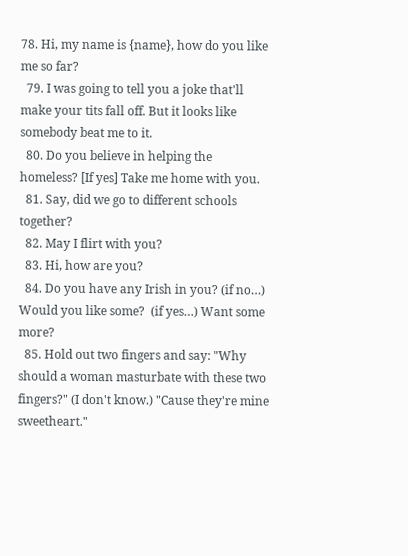78. Hi, my name is {name}, how do you like me so far?
  79. I was going to tell you a joke that'll make your tits fall off. But it looks like somebody beat me to it.
  80. Do you believe in helping the homeless? [If yes] Take me home with you.
  81. Say, did we go to different schools together?
  82. May I flirt with you?
  83. Hi, how are you?
  84. Do you have any Irish in you? (if no…) Would you like some?  (if yes…) Want some more?
  85. Hold out two fingers and say: "Why should a woman masturbate with these two fingers?" (I don't know.) "Cause they're mine sweetheart."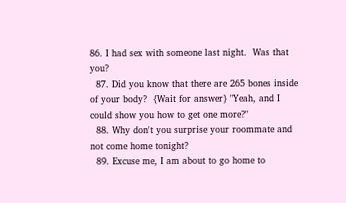86. I had sex with someone last night.  Was that you?
  87. Did you know that there are 265 bones inside of your body?  {Wait for answer} "Yeah, and I could show you how to get one more?"
  88. Why don't you surprise your roommate and not come home tonight?
  89. Excuse me, I am about to go home to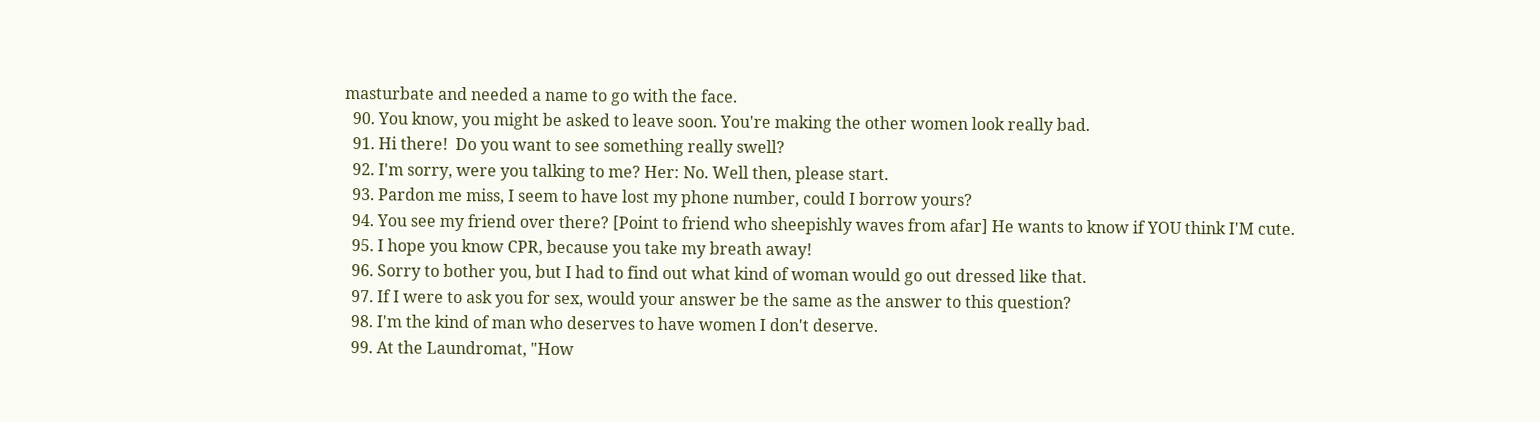masturbate and needed a name to go with the face.
  90. You know, you might be asked to leave soon. You're making the other women look really bad.
  91. Hi there!  Do you want to see something really swell?
  92. I'm sorry, were you talking to me? Her: No. Well then, please start.
  93. Pardon me miss, I seem to have lost my phone number, could I borrow yours?
  94. You see my friend over there? [Point to friend who sheepishly waves from afar] He wants to know if YOU think I'M cute.
  95. I hope you know CPR, because you take my breath away!
  96. Sorry to bother you, but I had to find out what kind of woman would go out dressed like that.
  97. If I were to ask you for sex, would your answer be the same as the answer to this question?
  98. I'm the kind of man who deserves to have women I don't deserve.
  99. At the Laundromat, "How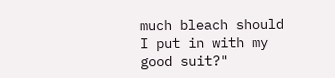much bleach should I put in with my good suit?"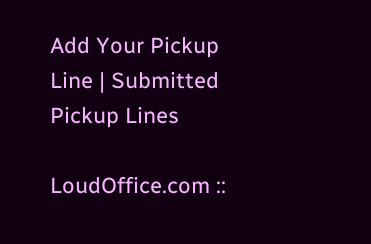Add Your Pickup Line | Submitted Pickup Lines

LoudOffice.com ::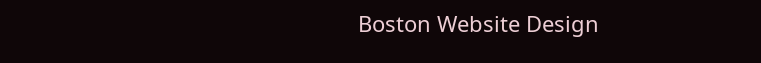Boston Website Design